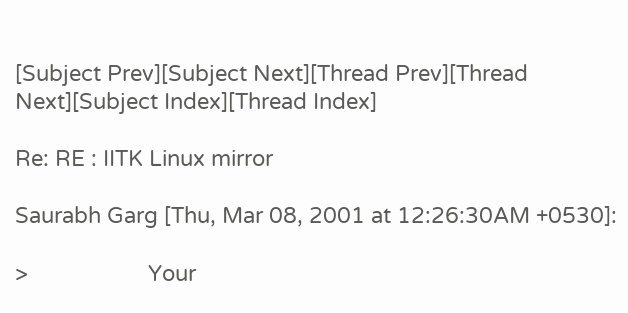[Subject Prev][Subject Next][Thread Prev][Thread Next][Subject Index][Thread Index]

Re: RE : IITK Linux mirror

Saurabh Garg [Thu, Mar 08, 2001 at 12:26:30AM +0530]:

>                    Your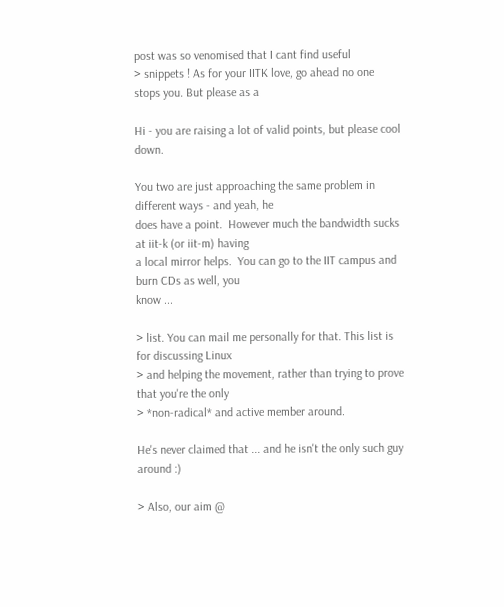post was so venomised that I cant find useful
> snippets ! As for your IITK love, go ahead no one stops you. But please as a

Hi - you are raising a lot of valid points, but please cool down.

You two are just approaching the same problem in different ways - and yeah, he
does have a point.  However much the bandwidth sucks at iit-k (or iit-m) having
a local mirror helps.  You can go to the IIT campus and burn CDs as well, you
know ...

> list. You can mail me personally for that. This list is for discussing Linux
> and helping the movement, rather than trying to prove that you're the only
> *non-radical* and active member around.

He's never claimed that ... and he isn't the only such guy around :)

> Also, our aim @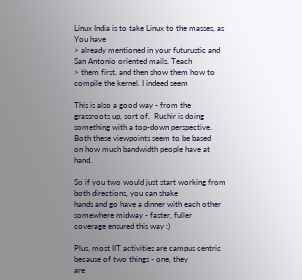Linux India is to take Linux to the masses, as You have
> already mentioned in your futurustic and San Antonio oriented mails. Teach
> them first, and then show them how to compile the kernel. I indeed seem

This is also a good way - from the grassroots up, sort of.  Ruchir is doing
something with a top-down perspective.  Both these viewpoints seem to be based
on how much bandwidth people have at hand.

So if you two would just start working from both directions, you can shake
hands and go have a dinner with each other somewhere midway - faster, fuller
coverage ensured this way :)

Plus, most IIT activities are campus centric because of two things - one, they
are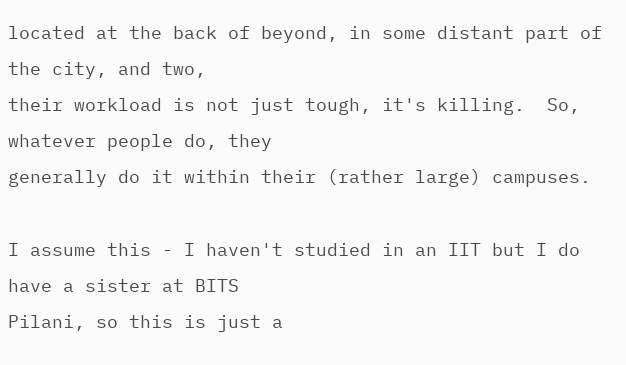located at the back of beyond, in some distant part of the city, and two,
their workload is not just tough, it's killing.  So, whatever people do, they
generally do it within their (rather large) campuses.

I assume this - I haven't studied in an IIT but I do have a sister at BITS
Pilani, so this is just a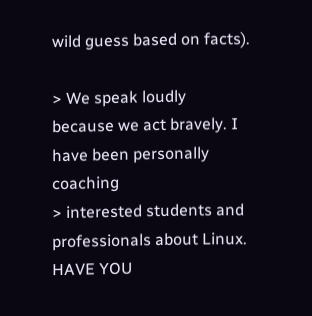wild guess based on facts).

> We speak loudly because we act bravely. I have been personally coaching
> interested students and professionals about Linux. HAVE YOU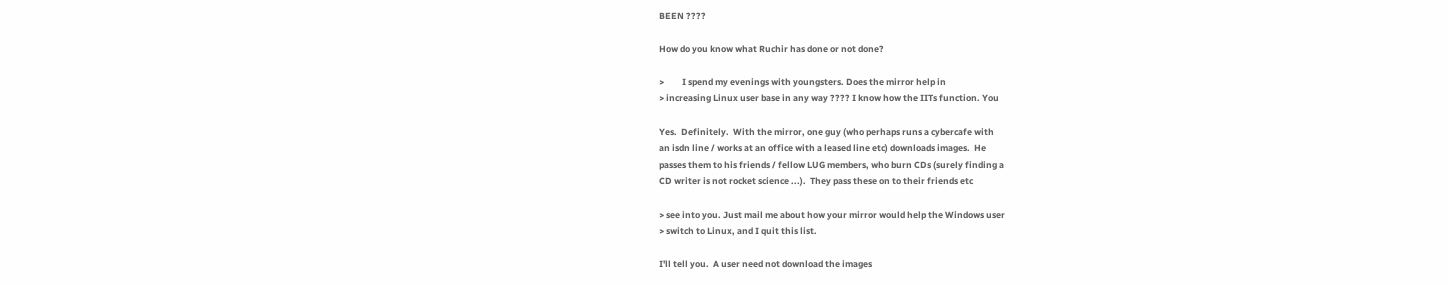BEEN ????

How do you know what Ruchir has done or not done?

>         I spend my evenings with youngsters. Does the mirror help in
> increasing Linux user base in any way ???? I know how the IITs function. You

Yes.  Definitely.  With the mirror, one guy (who perhaps runs a cybercafe with
an isdn line / works at an office with a leased line etc) downloads images.  He
passes them to his friends / fellow LUG members, who burn CDs (surely finding a
CD writer is not rocket science ...).  They pass these on to their friends etc

> see into you. Just mail me about how your mirror would help the Windows user
> switch to Linux, and I quit this list.

I'll tell you.  A user need not download the images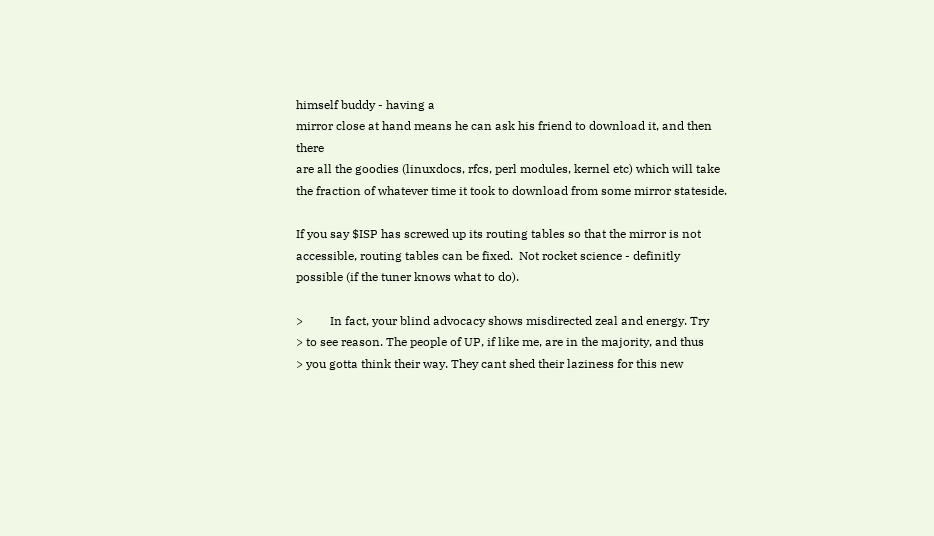himself buddy - having a
mirror close at hand means he can ask his friend to download it, and then there
are all the goodies (linuxdocs, rfcs, perl modules, kernel etc) which will take
the fraction of whatever time it took to download from some mirror stateside.

If you say $ISP has screwed up its routing tables so that the mirror is not
accessible, routing tables can be fixed.  Not rocket science - definitly
possible (if the tuner knows what to do).

>         In fact, your blind advocacy shows misdirected zeal and energy. Try
> to see reason. The people of UP, if like me, are in the majority, and thus
> you gotta think their way. They cant shed their laziness for this new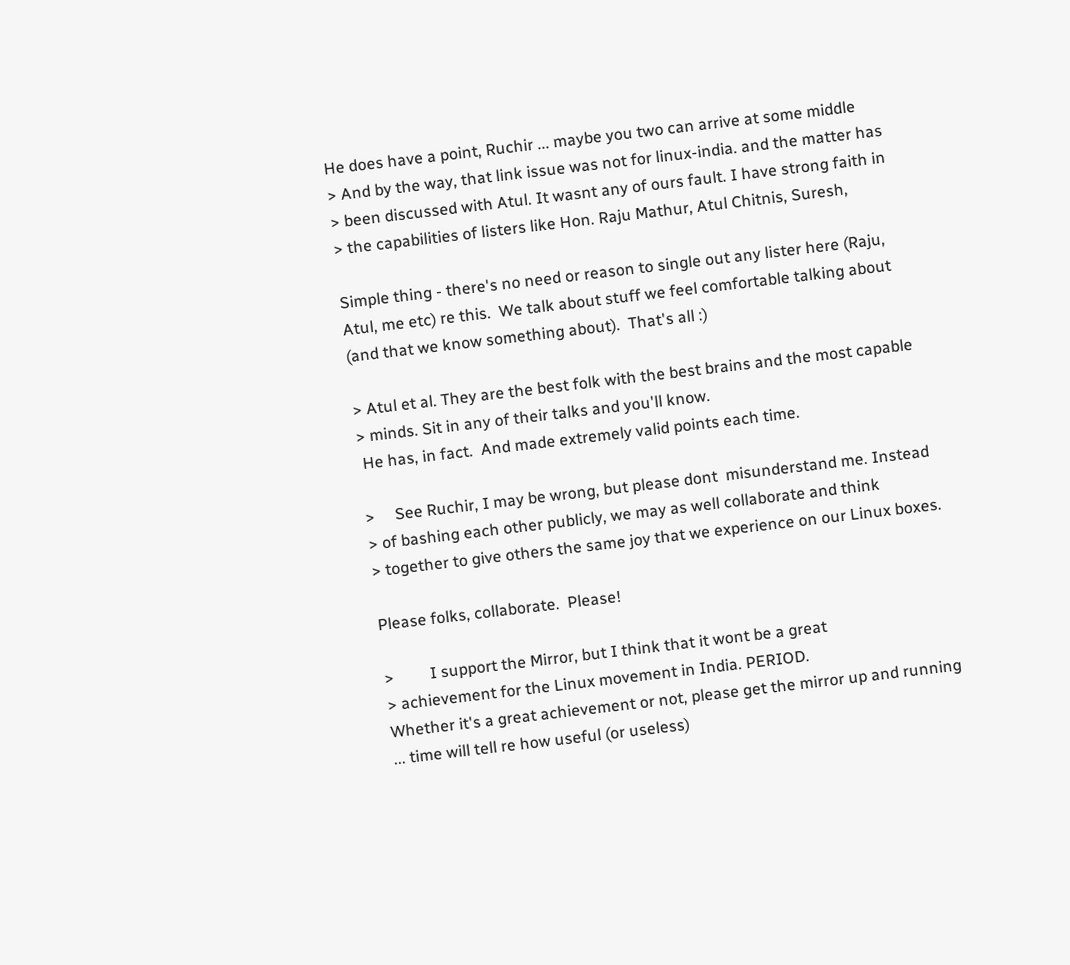He does have a point, Ruchir ... maybe you two can arrive at some middle
> And by the way, that link issue was not for linux-india. and the matter has
> been discussed with Atul. It wasnt any of ours fault. I have strong faith in
> the capabilities of listers like Hon. Raju Mathur, Atul Chitnis, Suresh,

Simple thing - there's no need or reason to single out any lister here (Raju,
Atul, me etc) re this.  We talk about stuff we feel comfortable talking about
(and that we know something about).  That's all :)

> Atul et al. They are the best folk with the best brains and the most capable
> minds. Sit in any of their talks and you'll know.
 He has, in fact.  And made extremely valid points each time.

>     See Ruchir, I may be wrong, but please dont  misunderstand me. Instead
> of bashing each other publicly, we may as well collaborate and think
> together to give others the same joy that we experience on our Linux boxes.

Please folks, collaborate.  Please!

>         I support the Mirror, but I think that it wont be a great
> achievement for the Linux movement in India. PERIOD.
Whether it's a great achievement or not, please get the mirror up and running
... time will tell re how useful (or useless)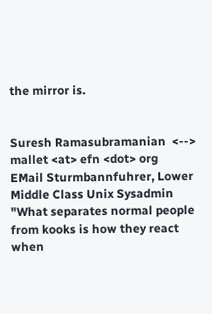the mirror is.


Suresh Ramasubramanian  <-->  mallet <at> efn <dot> org
EMail Sturmbannfuhrer, Lower Middle Class Unix Sysadmin
"What separates normal people from kooks is how they react when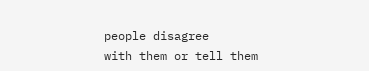people disagree
with them or tell them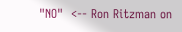"NO"  <-- Ron Ritzman on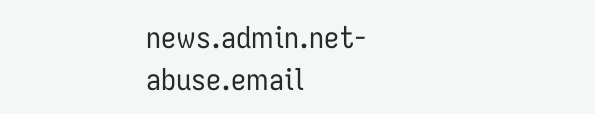news.admin.net-abuse.email